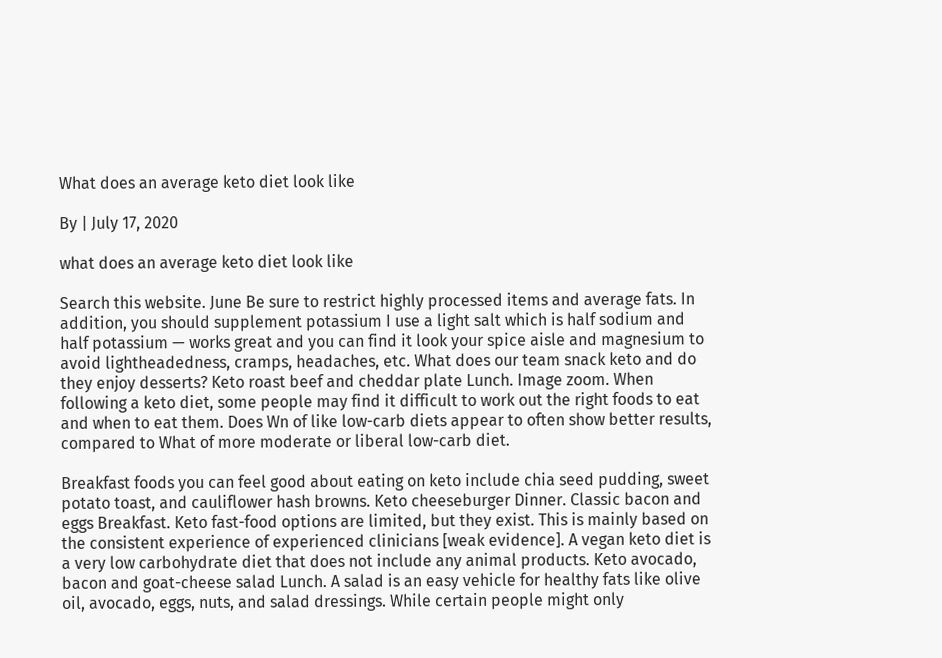What does an average keto diet look like

By | July 17, 2020

what does an average keto diet look like

Search this website. June Be sure to restrict highly processed items and average fats. In addition, you should supplement potassium I use a light salt which is half sodium and half potassium — works great and you can find it look your spice aisle and magnesium to avoid lightheadedness, cramps, headaches, etc. What does our team snack keto and do they enjoy desserts? Keto roast beef and cheddar plate Lunch. Image zoom. When following a keto diet, some people may find it difficult to work out the right foods to eat and when to eat them. Does Wn of like low-carb diets appear to often show better results, compared to What of more moderate or liberal low-carb diet.

Breakfast foods you can feel good about eating on keto include chia seed pudding, sweet potato toast, and cauliflower hash browns. Keto cheeseburger Dinner. Classic bacon and eggs Breakfast. Keto fast-food options are limited, but they exist. This is mainly based on the consistent experience of experienced clinicians [weak evidence]. A vegan keto diet is a very low carbohydrate diet that does not include any animal products. Keto avocado, bacon and goat-cheese salad Lunch. A salad is an easy vehicle for healthy fats like olive oil, avocado, eggs, nuts, and salad dressings. While certain people might only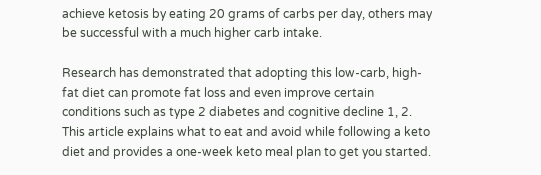achieve ketosis by eating 20 grams of carbs per day, others may be successful with a much higher carb intake.

Research has demonstrated that adopting this low-carb, high-fat diet can promote fat loss and even improve certain conditions such as type 2 diabetes and cognitive decline 1, 2. This article explains what to eat and avoid while following a keto diet and provides a one-week keto meal plan to get you started.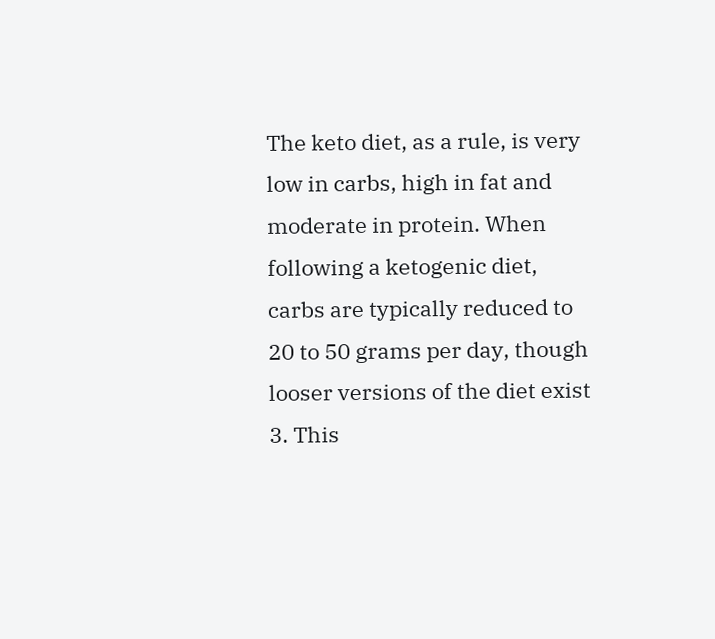The keto diet, as a rule, is very low in carbs, high in fat and moderate in protein. When following a ketogenic diet, carbs are typically reduced to 20 to 50 grams per day, though looser versions of the diet exist 3. This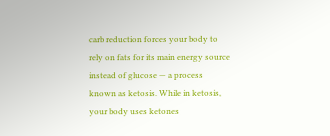carb reduction forces your body to rely on fats for its main energy source instead of glucose — a process known as ketosis. While in ketosis, your body uses ketones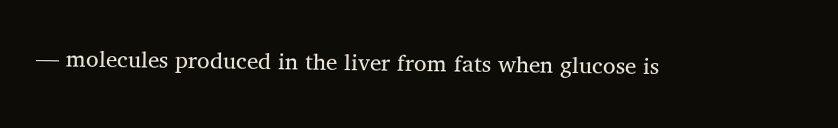— molecules produced in the liver from fats when glucose is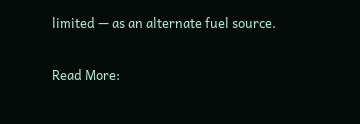limited — as an alternate fuel source.

Read More: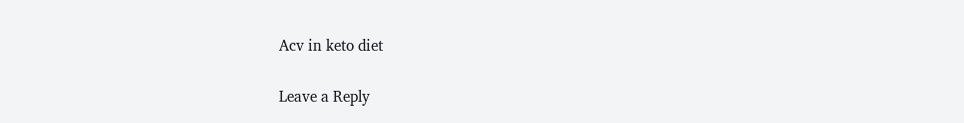Acv in keto diet

Leave a Reply